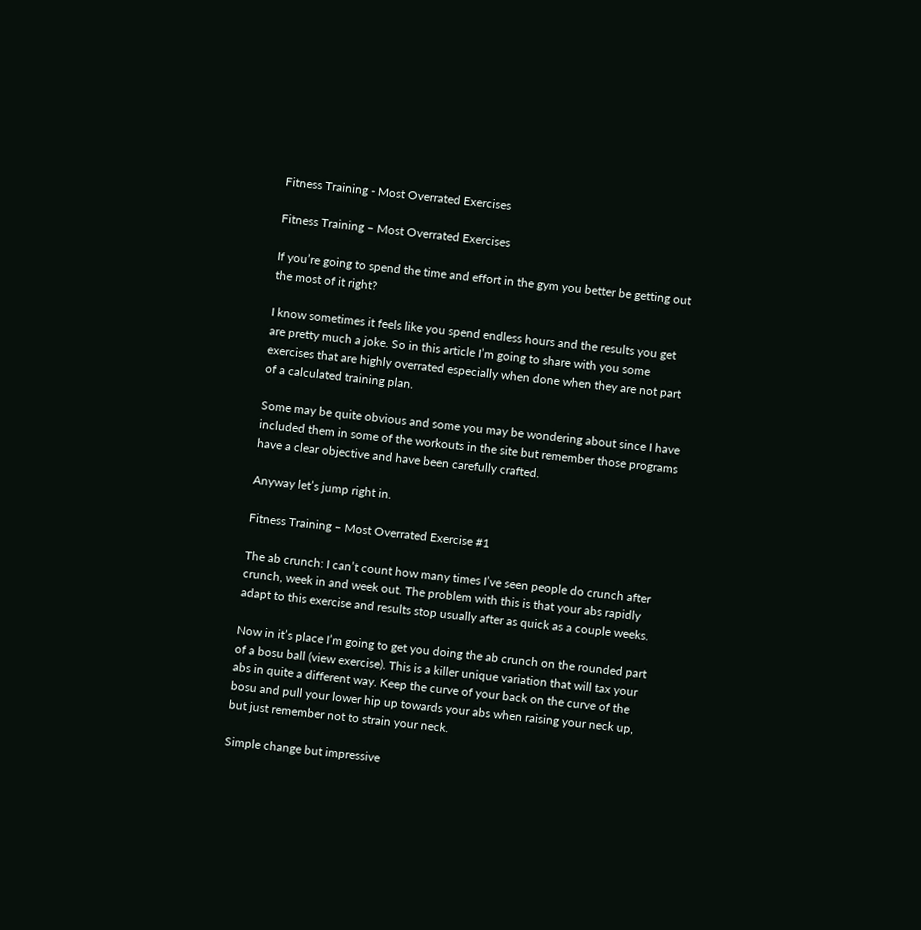Fitness Training - Most Overrated Exercises

Fitness Training – Most Overrated Exercises

If you’re going to spend the time and effort in the gym you better be getting out the most of it right?

I know sometimes it feels like you spend endless hours and the results you get are pretty much a joke. So in this article I’m going to share with you some exercises that are highly overrated especially when done when they are not part of a calculated training plan.

Some may be quite obvious and some you may be wondering about since I have included them in some of the workouts in the site but remember those programs have a clear objective and have been carefully crafted.

Anyway let’s jump right in.

Fitness Training – Most Overrated Exercise #1

The ab crunch: I can’t count how many times I’ve seen people do crunch after crunch, week in and week out. The problem with this is that your abs rapidly adapt to this exercise and results stop usually after as quick as a couple weeks.

Now in it’s place I’m going to get you doing the ab crunch on the rounded part of a bosu ball (view exercise). This is a killer unique variation that will tax your abs in quite a different way. Keep the curve of your back on the curve of the bosu and pull your lower hip up towards your abs when raising your neck up, but just remember not to strain your neck.

Simple change but impressive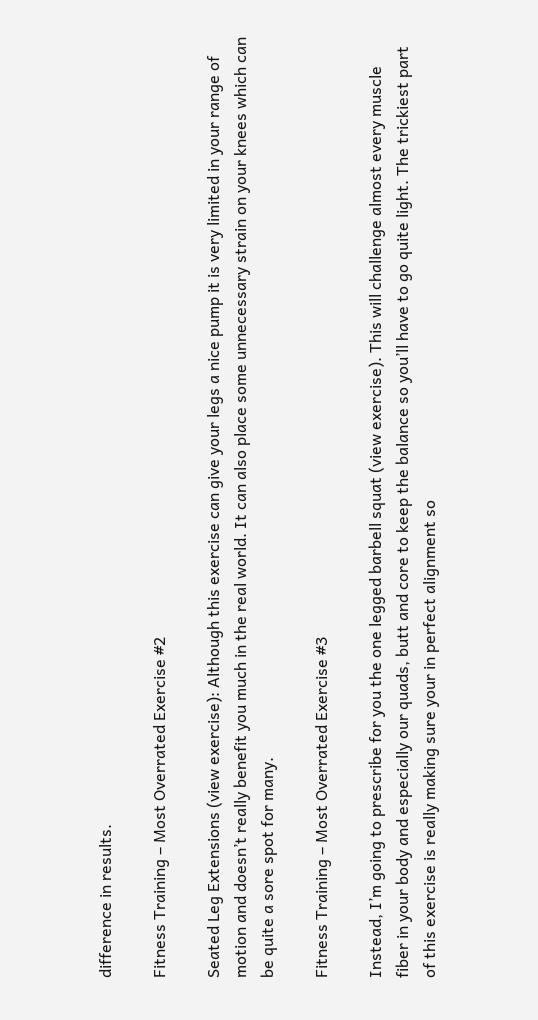difference in results.

Fitness Training – Most Overrated Exercise #2

Seated Leg Extensions (view exercise): Although this exercise can give your legs a nice pump it is very limited in your range of motion and doesn’t really benefit you much in the real world. It can also place some unnecessary strain on your knees which can be quite a sore spot for many.

Fitness Training – Most Overrated Exercise #3

Instead, I’m going to prescribe for you the one legged barbell squat (view exercise). This will challenge almost every muscle fiber in your body and especially our quads, butt and core to keep the balance so you’ll have to go quite light. The trickiest part of this exercise is really making sure your in perfect alignment so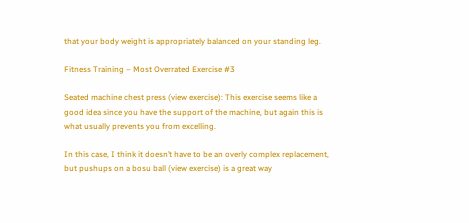that your body weight is appropriately balanced on your standing leg.

Fitness Training – Most Overrated Exercise #3

Seated machine chest press (view exercise): This exercise seems like a good idea since you have the support of the machine, but again this is what usually prevents you from excelling.

In this case, I think it doesn’t have to be an overly complex replacement, but pushups on a bosu ball (view exercise) is a great way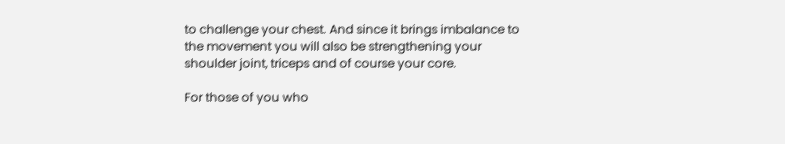to challenge your chest. And since it brings imbalance to the movement you will also be strengthening your shoulder joint, triceps and of course your core.

For those of you who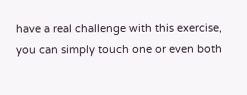have a real challenge with this exercise, you can simply touch one or even both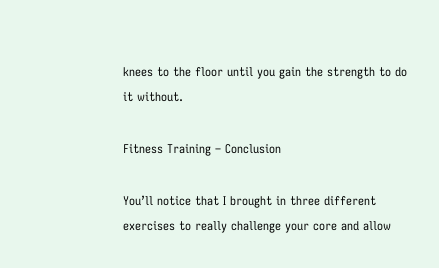knees to the floor until you gain the strength to do it without.

Fitness Training – Conclusion

You’ll notice that I brought in three different exercises to really challenge your core and allow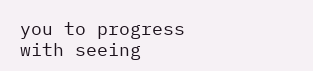you to progress with seeing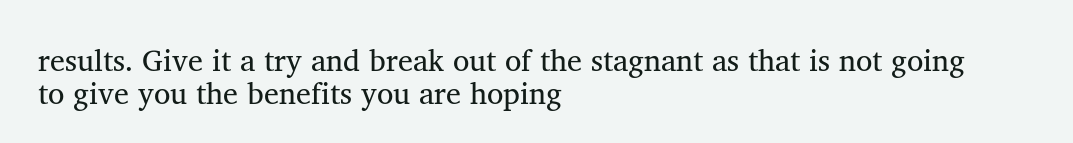results. Give it a try and break out of the stagnant as that is not going to give you the benefits you are hoping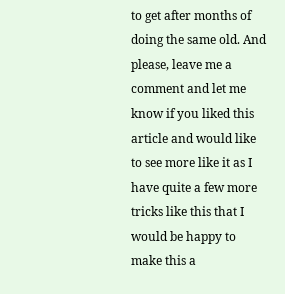to get after months of doing the same old. And please, leave me a comment and let me know if you liked this article and would like to see more like it as I have quite a few more tricks like this that I would be happy to make this a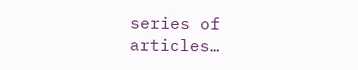series of articles…